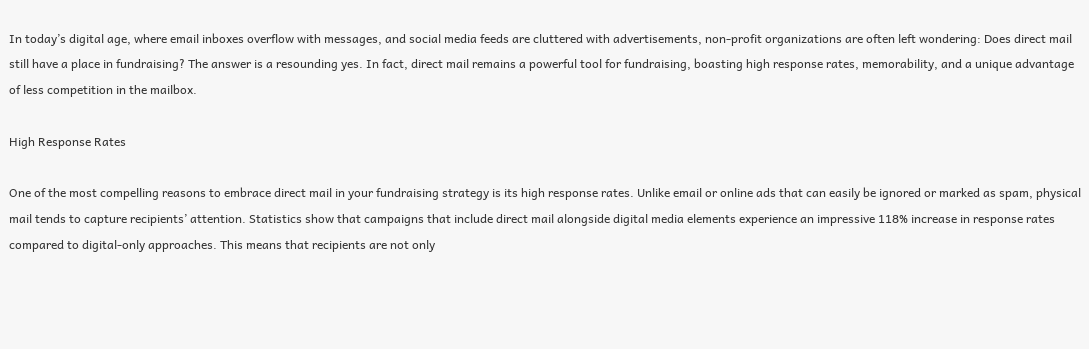In today’s digital age, where email inboxes overflow with messages, and social media feeds are cluttered with advertisements, non-profit organizations are often left wondering: Does direct mail still have a place in fundraising? The answer is a resounding yes. In fact, direct mail remains a powerful tool for fundraising, boasting high response rates, memorability, and a unique advantage of less competition in the mailbox.

High Response Rates

One of the most compelling reasons to embrace direct mail in your fundraising strategy is its high response rates. Unlike email or online ads that can easily be ignored or marked as spam, physical mail tends to capture recipients’ attention. Statistics show that campaigns that include direct mail alongside digital media elements experience an impressive 118% increase in response rates compared to digital-only approaches. This means that recipients are not only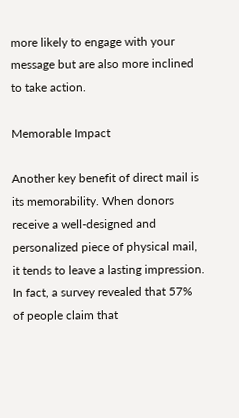more likely to engage with your message but are also more inclined to take action.

Memorable Impact

Another key benefit of direct mail is its memorability. When donors receive a well-designed and personalized piece of physical mail, it tends to leave a lasting impression. In fact, a survey revealed that 57% of people claim that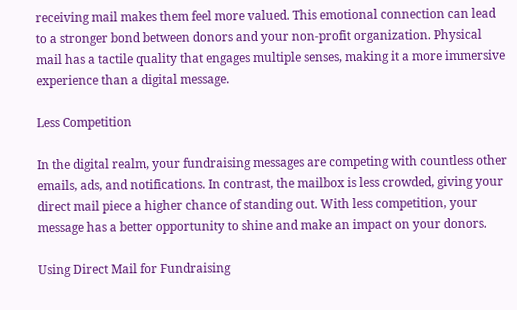receiving mail makes them feel more valued. This emotional connection can lead to a stronger bond between donors and your non-profit organization. Physical mail has a tactile quality that engages multiple senses, making it a more immersive experience than a digital message.

Less Competition

In the digital realm, your fundraising messages are competing with countless other emails, ads, and notifications. In contrast, the mailbox is less crowded, giving your direct mail piece a higher chance of standing out. With less competition, your message has a better opportunity to shine and make an impact on your donors.

Using Direct Mail for Fundraising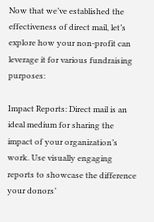Now that we’ve established the effectiveness of direct mail, let’s explore how your non-profit can leverage it for various fundraising purposes:

Impact Reports: Direct mail is an ideal medium for sharing the impact of your organization’s work. Use visually engaging reports to showcase the difference your donors’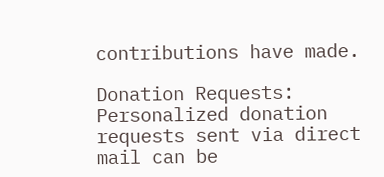contributions have made.

Donation Requests: Personalized donation requests sent via direct mail can be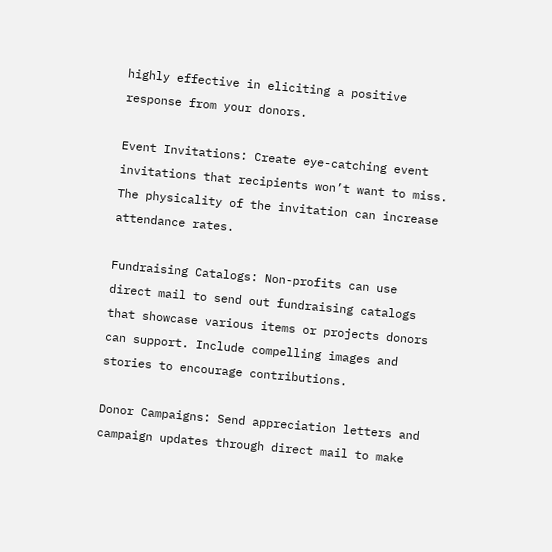highly effective in eliciting a positive response from your donors.

Event Invitations: Create eye-catching event invitations that recipients won’t want to miss. The physicality of the invitation can increase attendance rates.

Fundraising Catalogs: Non-profits can use direct mail to send out fundraising catalogs that showcase various items or projects donors can support. Include compelling images and stories to encourage contributions.

Donor Campaigns: Send appreciation letters and campaign updates through direct mail to make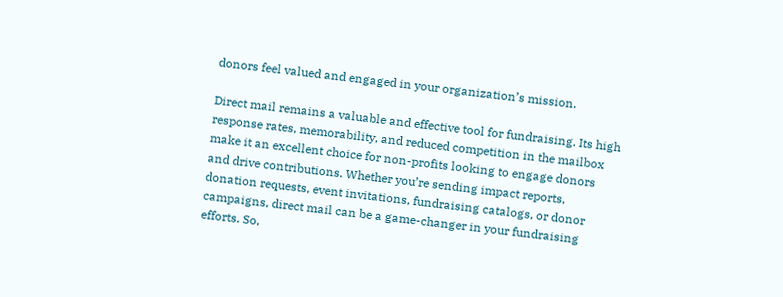donors feel valued and engaged in your organization’s mission.

Direct mail remains a valuable and effective tool for fundraising. Its high response rates, memorability, and reduced competition in the mailbox make it an excellent choice for non-profits looking to engage donors and drive contributions. Whether you’re sending impact reports, donation requests, event invitations, fundraising catalogs, or donor campaigns, direct mail can be a game-changer in your fundraising efforts. So,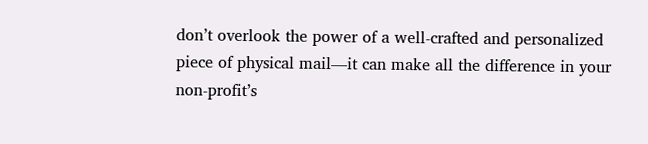don’t overlook the power of a well-crafted and personalized piece of physical mail—it can make all the difference in your non-profit’s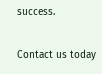success.

Contact us today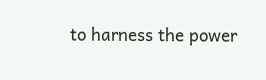to harness the power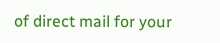of direct mail for your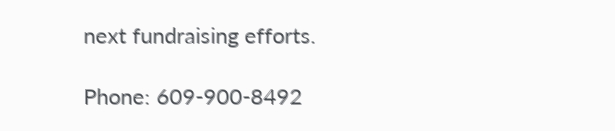next fundraising efforts.

Phone: 609-900-8492